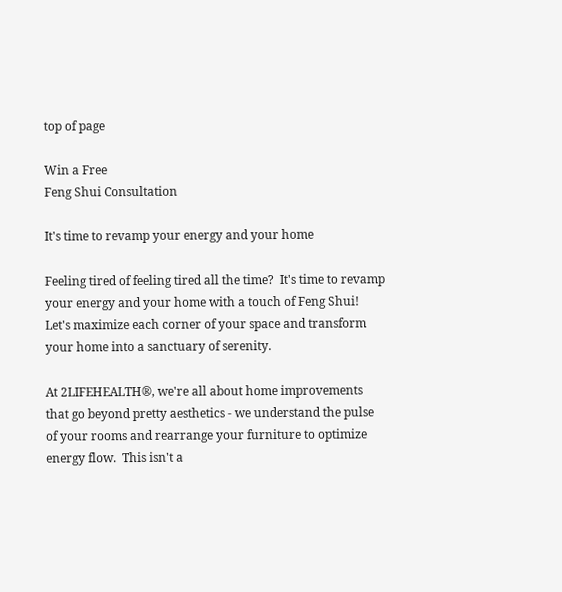top of page

Win a Free
Feng Shui Consultation

It's time to revamp your energy and your home

Feeling tired of feeling tired all the time?  It's time to revamp your energy and your home with a touch of Feng Shui!  Let's maximize each corner of your space and transform your home into a sanctuary of serenity.

At 2LIFEHEALTH®, we're all about home improvements that go beyond pretty aesthetics - we understand the pulse of your rooms and rearrange your furniture to optimize energy flow.  This isn't a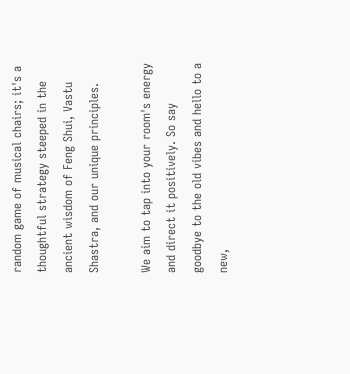random game of musical chairs; it's a thoughtful strategy steeped in the ancient wisdom of Feng Shui, Vastu Shastra, and our unique principles.

We aim to tap into your room's energy and direct it positively. So say goodbye to the old vibes and hello to a new,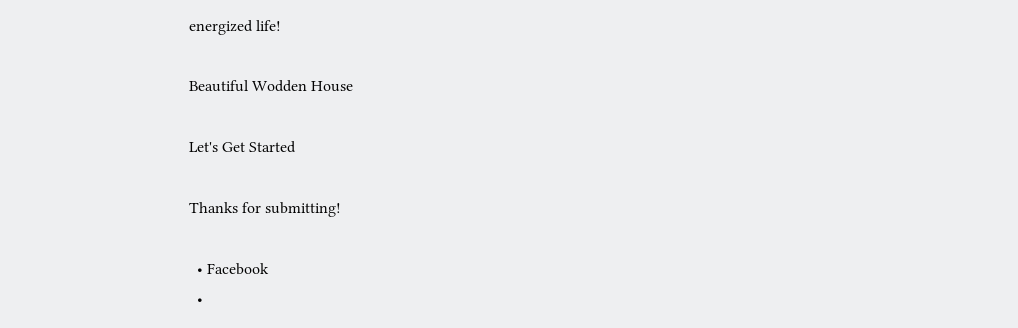energized life!

Beautiful Wodden House

Let's Get Started

Thanks for submitting!

  • Facebook
  •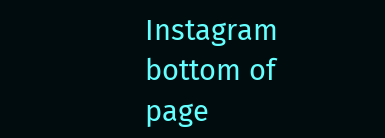Instagram
bottom of page